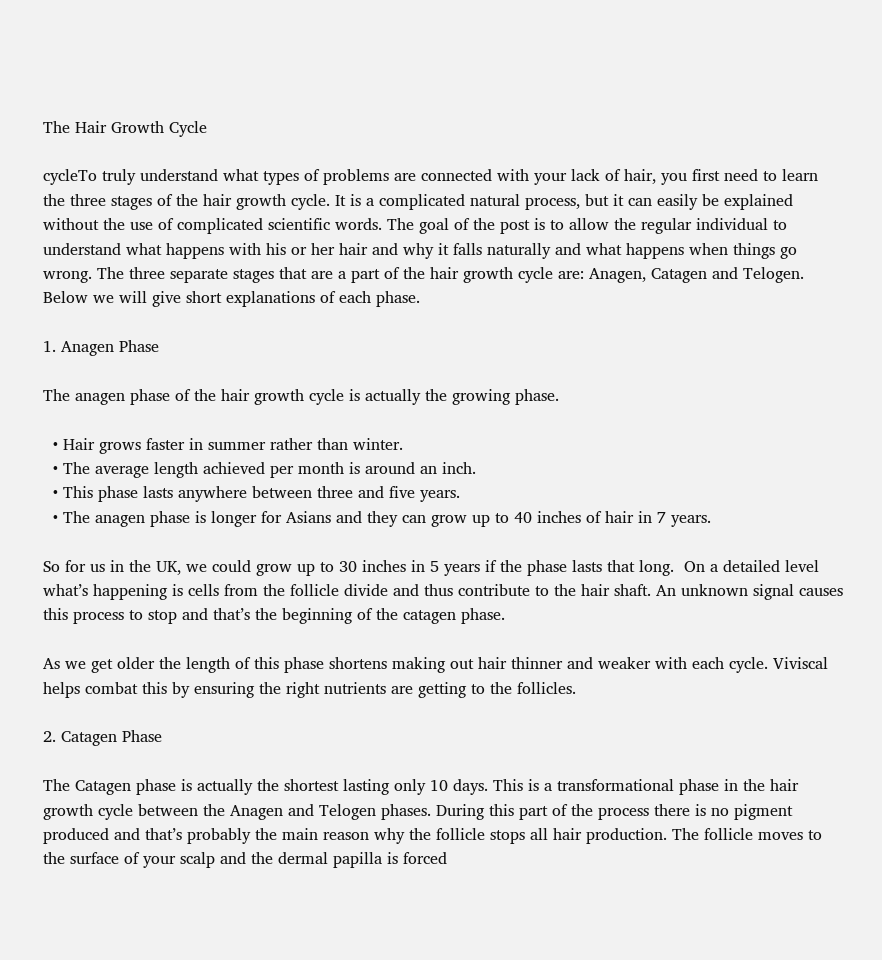The Hair Growth Cycle

cycleTo truly understand what types of problems are connected with your lack of hair, you first need to learn the three stages of the hair growth cycle. It is a complicated natural process, but it can easily be explained without the use of complicated scientific words. The goal of the post is to allow the regular individual to understand what happens with his or her hair and why it falls naturally and what happens when things go wrong. The three separate stages that are a part of the hair growth cycle are: Anagen, Catagen and Telogen. Below we will give short explanations of each phase.

1. Anagen Phase

The anagen phase of the hair growth cycle is actually the growing phase.

  • Hair grows faster in summer rather than winter.
  • The average length achieved per month is around an inch.
  • This phase lasts anywhere between three and five years.
  • The anagen phase is longer for Asians and they can grow up to 40 inches of hair in 7 years.

So for us in the UK, we could grow up to 30 inches in 5 years if the phase lasts that long.  On a detailed level what’s happening is cells from the follicle divide and thus contribute to the hair shaft. An unknown signal causes this process to stop and that’s the beginning of the catagen phase.

As we get older the length of this phase shortens making out hair thinner and weaker with each cycle. Viviscal helps combat this by ensuring the right nutrients are getting to the follicles.

2. Catagen Phase

The Catagen phase is actually the shortest lasting only 10 days. This is a transformational phase in the hair growth cycle between the Anagen and Telogen phases. During this part of the process there is no pigment produced and that’s probably the main reason why the follicle stops all hair production. The follicle moves to the surface of your scalp and the dermal papilla is forced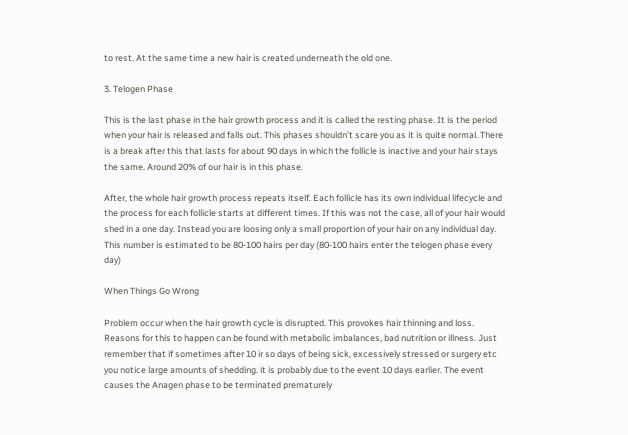to rest. At the same time a new hair is created underneath the old one.

3. Telogen Phase

This is the last phase in the hair growth process and it is called the resting phase. It is the period when your hair is released and falls out. This phases shouldn’t scare you as it is quite normal. There is a break after this that lasts for about 90 days in which the follicle is inactive and your hair stays the same. Around 20% of our hair is in this phase.

After, the whole hair growth process repeats itself. Each follicle has its own individual lifecycle and the process for each follicle starts at different times. If this was not the case, all of your hair would shed in a one day. Instead you are loosing only a small proportion of your hair on any individual day. This number is estimated to be 80-100 hairs per day (80-100 hairs enter the telogen phase every day)

When Things Go Wrong

Problem occur when the hair growth cycle is disrupted. This provokes hair thinning and loss. Reasons for this to happen can be found with metabolic imbalances, bad nutrition or illness. Just remember that if sometimes after 10 ir so days of being sick, excessively stressed or surgery etc you notice large amounts of shedding. it is probably due to the event 10 days earlier. The event causes the Anagen phase to be terminated prematurely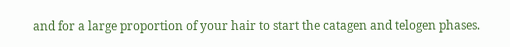and for a large proportion of your hair to start the catagen and telogen phases.